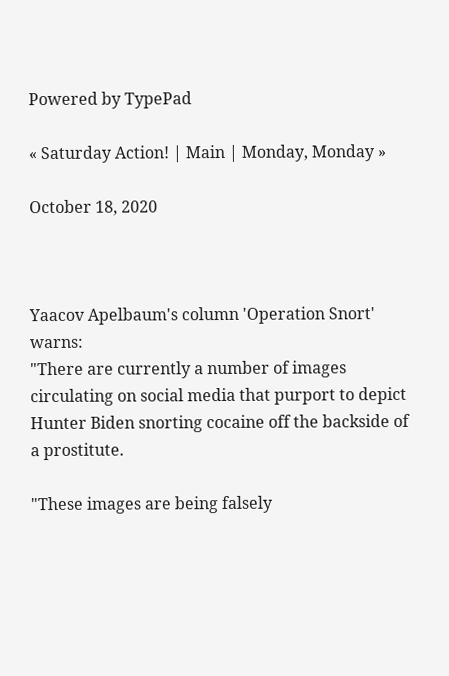Powered by TypePad

« Saturday Action! | Main | Monday, Monday »

October 18, 2020



Yaacov Apelbaum's column 'Operation Snort' warns:
"There are currently a number of images circulating on social media that purport to depict Hunter Biden snorting cocaine off the backside of a prostitute.

"These images are being falsely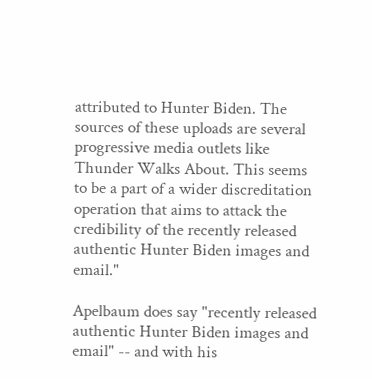attributed to Hunter Biden. The sources of these uploads are several progressive media outlets like Thunder Walks About. This seems to be a part of a wider discreditation operation that aims to attack the credibility of the recently released authentic Hunter Biden images and email."

Apelbaum does say "recently released authentic Hunter Biden images and email" -- and with his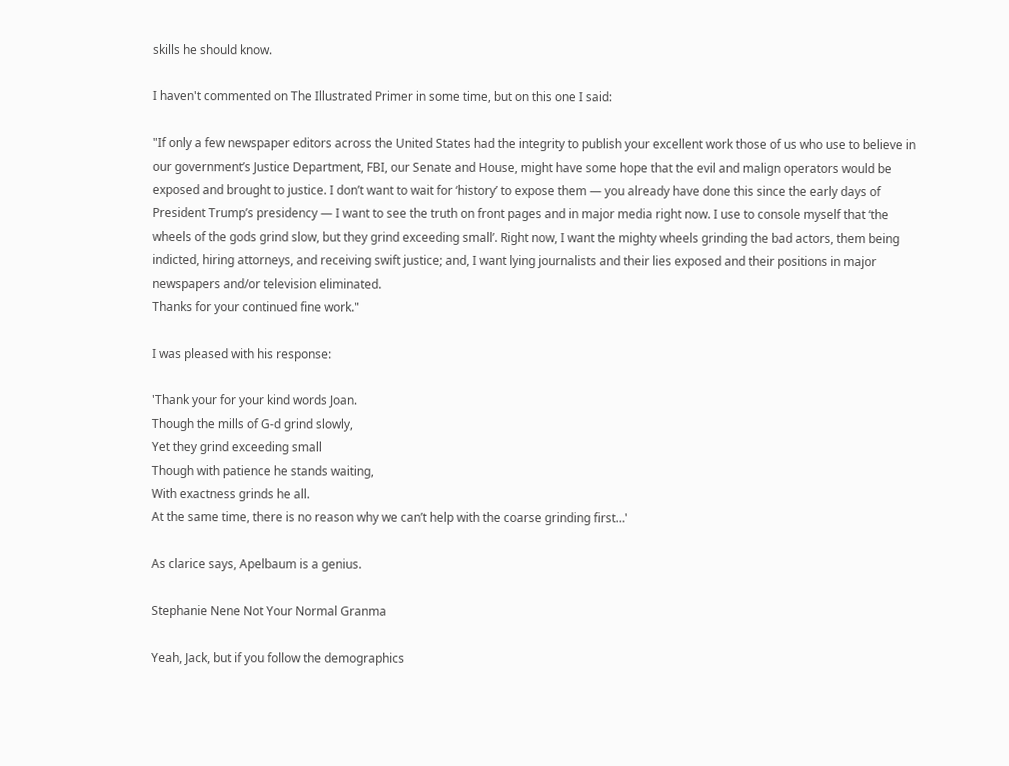skills he should know.

I haven't commented on The Illustrated Primer in some time, but on this one I said:

"If only a few newspaper editors across the United States had the integrity to publish your excellent work those of us who use to believe in our government’s Justice Department, FBI, our Senate and House, might have some hope that the evil and malign operators would be exposed and brought to justice. I don’t want to wait for ‘history’ to expose them — you already have done this since the early days of President Trump’s presidency — I want to see the truth on front pages and in major media right now. I use to console myself that ‘the wheels of the gods grind slow, but they grind exceeding small’. Right now, I want the mighty wheels grinding the bad actors, them being indicted, hiring attorneys, and receiving swift justice; and, I want lying journalists and their lies exposed and their positions in major newspapers and/or television eliminated.
Thanks for your continued fine work."

I was pleased with his response:

'Thank your for your kind words Joan.
Though the mills of G-d grind slowly,
Yet they grind exceeding small
Though with patience he stands waiting,
With exactness grinds he all.
At the same time, there is no reason why we can’t help with the coarse grinding first…'

As clarice says, Apelbaum is a genius.

Stephanie Nene Not Your Normal Granma

Yeah, Jack, but if you follow the demographics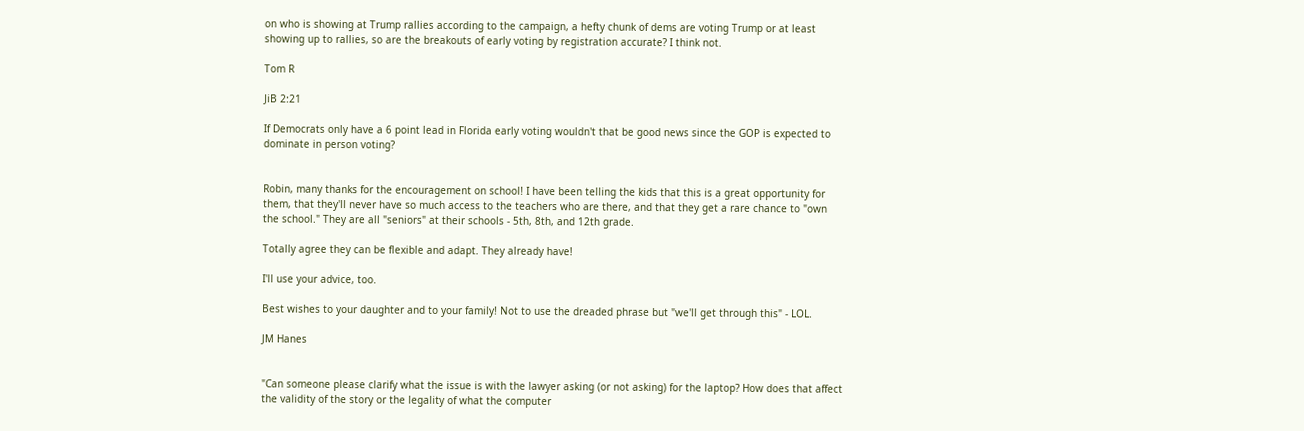on who is showing at Trump rallies according to the campaign, a hefty chunk of dems are voting Trump or at least showing up to rallies, so are the breakouts of early voting by registration accurate? I think not.

Tom R

JiB 2:21

If Democrats only have a 6 point lead in Florida early voting wouldn't that be good news since the GOP is expected to dominate in person voting?


Robin, many thanks for the encouragement on school! I have been telling the kids that this is a great opportunity for them, that they'll never have so much access to the teachers who are there, and that they get a rare chance to "own the school." They are all "seniors" at their schools - 5th, 8th, and 12th grade.

Totally agree they can be flexible and adapt. They already have!

I'll use your advice, too.

Best wishes to your daughter and to your family! Not to use the dreaded phrase but "we'll get through this" - LOL.

JM Hanes


"Can someone please clarify what the issue is with the lawyer asking (or not asking) for the laptop? How does that affect the validity of the story or the legality of what the computer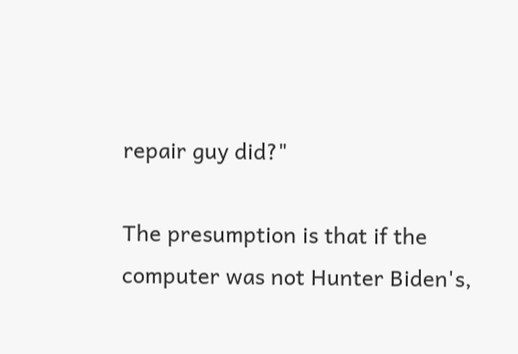repair guy did?"

The presumption is that if the computer was not Hunter Biden's,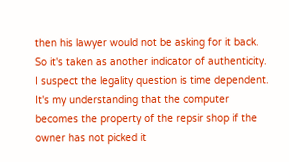then his lawyer would not be asking for it back. So it's taken as another indicator of authenticity. I suspect the legality question is time dependent. It's my understanding that the computer becomes the property of the repsir shop if the owner has not picked it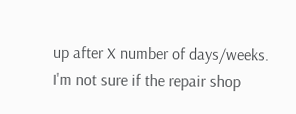up after X number of days/weeks. I'm not sure if the repair shop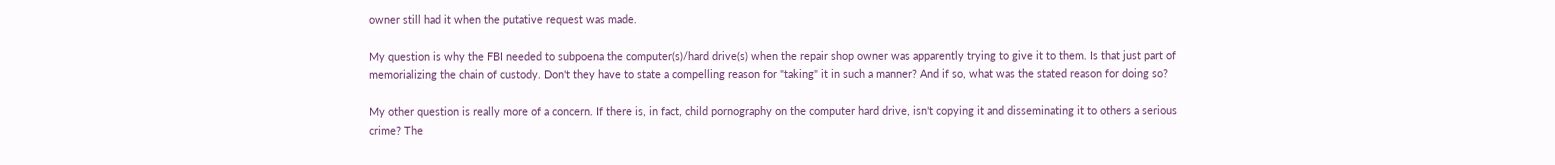owner still had it when the putative request was made.

My question is why the FBI needed to subpoena the computer(s)/hard drive(s) when the repair shop owner was apparently trying to give it to them. Is that just part of memorializing the chain of custody. Don't they have to state a compelling reason for "taking" it in such a manner? And if so, what was the stated reason for doing so?

My other question is really more of a concern. If there is, in fact, child pornography on the computer hard drive, isn't copying it and disseminating it to others a serious crime? The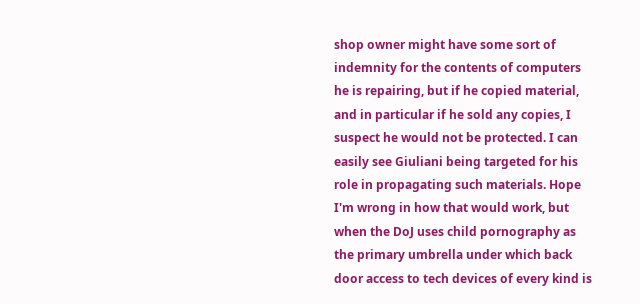shop owner might have some sort of indemnity for the contents of computers he is repairing, but if he copied material, and in particular if he sold any copies, I suspect he would not be protected. I can easily see Giuliani being targeted for his role in propagating such materials. Hope I'm wrong in how that would work, but when the DoJ uses child pornography as the primary umbrella under which back door access to tech devices of every kind is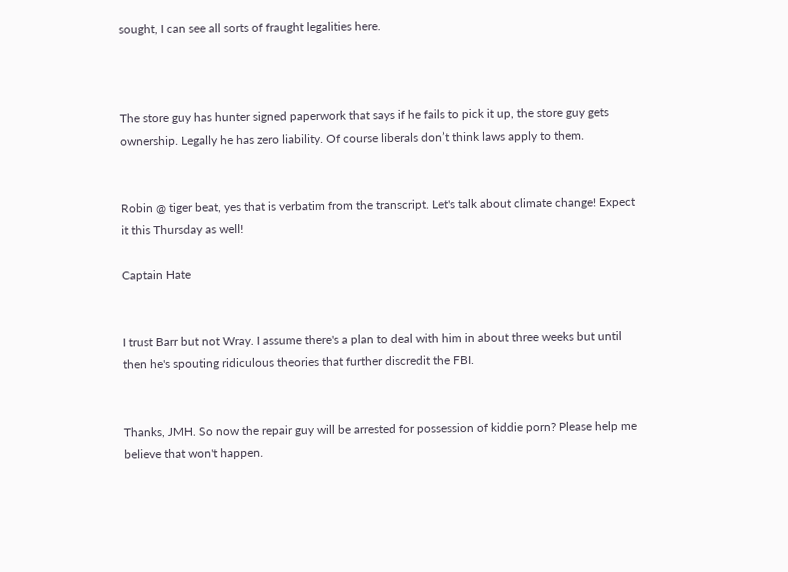sought, I can see all sorts of fraught legalities here.



The store guy has hunter signed paperwork that says if he fails to pick it up, the store guy gets ownership. Legally he has zero liability. Of course liberals don’t think laws apply to them.


Robin @ tiger beat, yes that is verbatim from the transcript. Let's talk about climate change! Expect it this Thursday as well!

Captain Hate


I trust Barr but not Wray. I assume there's a plan to deal with him in about three weeks but until then he's spouting ridiculous theories that further discredit the FBI.


Thanks, JMH. So now the repair guy will be arrested for possession of kiddie porn? Please help me believe that won't happen.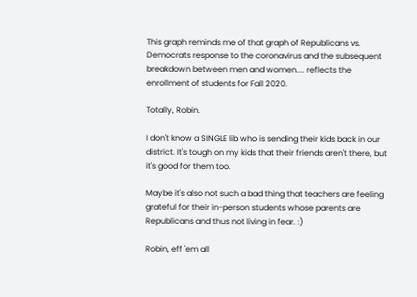This graph reminds me of that graph of Republicans vs. Democrats response to the coronavirus and the subsequent breakdown between men and women.... reflects the enrollment of students for Fall 2020.

Totally, Robin.

I don't know a SINGLE lib who is sending their kids back in our district. It's tough on my kids that their friends aren't there, but it's good for them too.

Maybe it's also not such a bad thing that teachers are feeling grateful for their in-person students whose parents are Republicans and thus not living in fear. :)

Robin, eff 'em all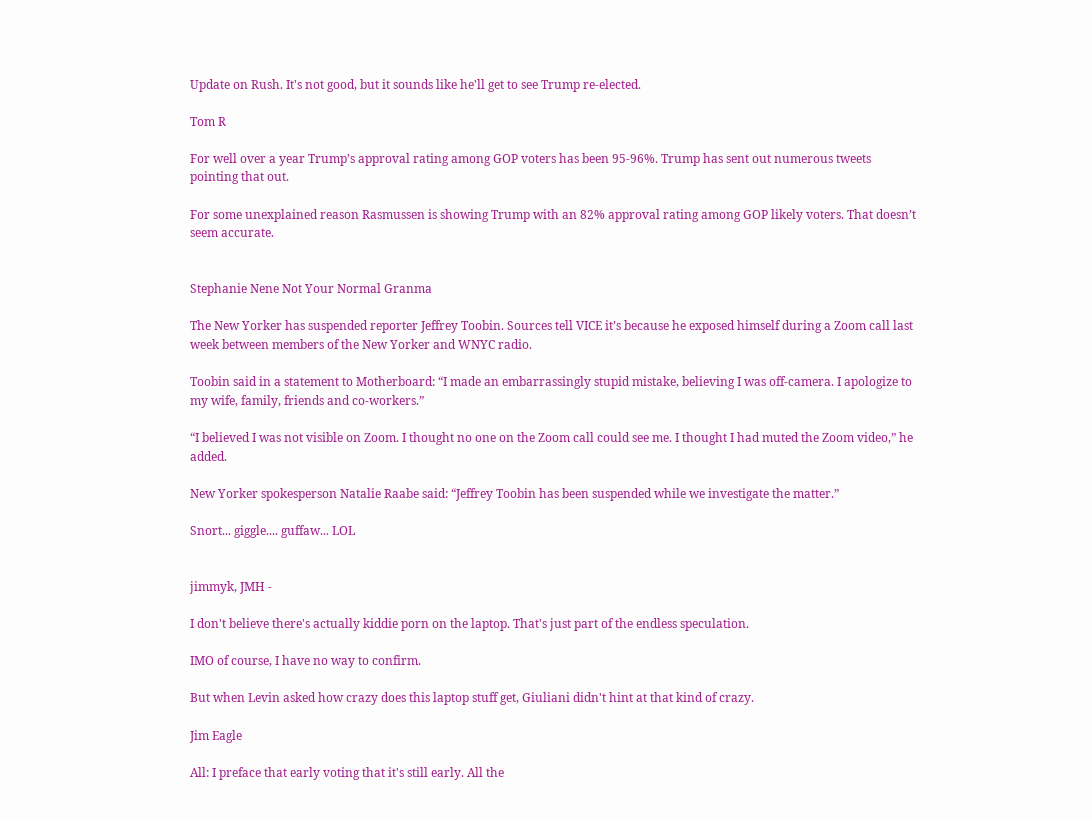Update on Rush. It's not good, but it sounds like he'll get to see Trump re-elected.

Tom R

For well over a year Trump’s approval rating among GOP voters has been 95-96%. Trump has sent out numerous tweets pointing that out.

For some unexplained reason Rasmussen is showing Trump with an 82% approval rating among GOP likely voters. That doesn’t seem accurate.


Stephanie Nene Not Your Normal Granma

The New Yorker has suspended reporter Jeffrey Toobin. Sources tell VICE it’s because he exposed himself during a Zoom call last week between members of the New Yorker and WNYC radio.

Toobin said in a statement to Motherboard: “I made an embarrassingly stupid mistake, believing I was off-camera. I apologize to my wife, family, friends and co-workers.”

“I believed I was not visible on Zoom. I thought no one on the Zoom call could see me. I thought I had muted the Zoom video,” he added.

New Yorker spokesperson Natalie Raabe said: “Jeffrey Toobin has been suspended while we investigate the matter.”

Snort... giggle.... guffaw... LOL


jimmyk, JMH -

I don't believe there's actually kiddie porn on the laptop. That's just part of the endless speculation.

IMO of course, I have no way to confirm.

But when Levin asked how crazy does this laptop stuff get, Giuliani didn't hint at that kind of crazy.

Jim Eagle

All: I preface that early voting that it's still early. All the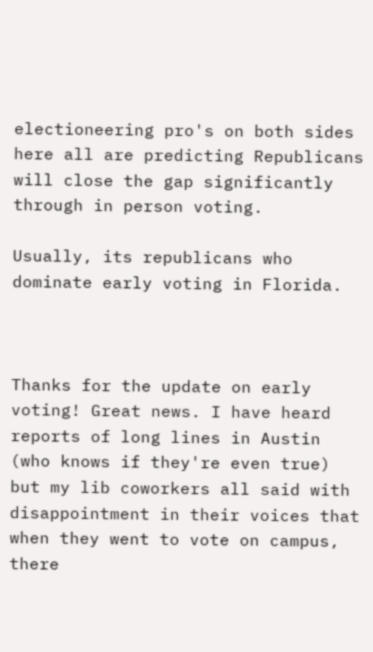electioneering pro's on both sides here all are predicting Republicans will close the gap significantly through in person voting.

Usually, its republicans who dominate early voting in Florida.



Thanks for the update on early voting! Great news. I have heard reports of long lines in Austin (who knows if they're even true) but my lib coworkers all said with disappointment in their voices that when they went to vote on campus, there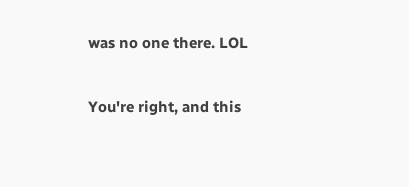was no one there. LOL


You're right, and this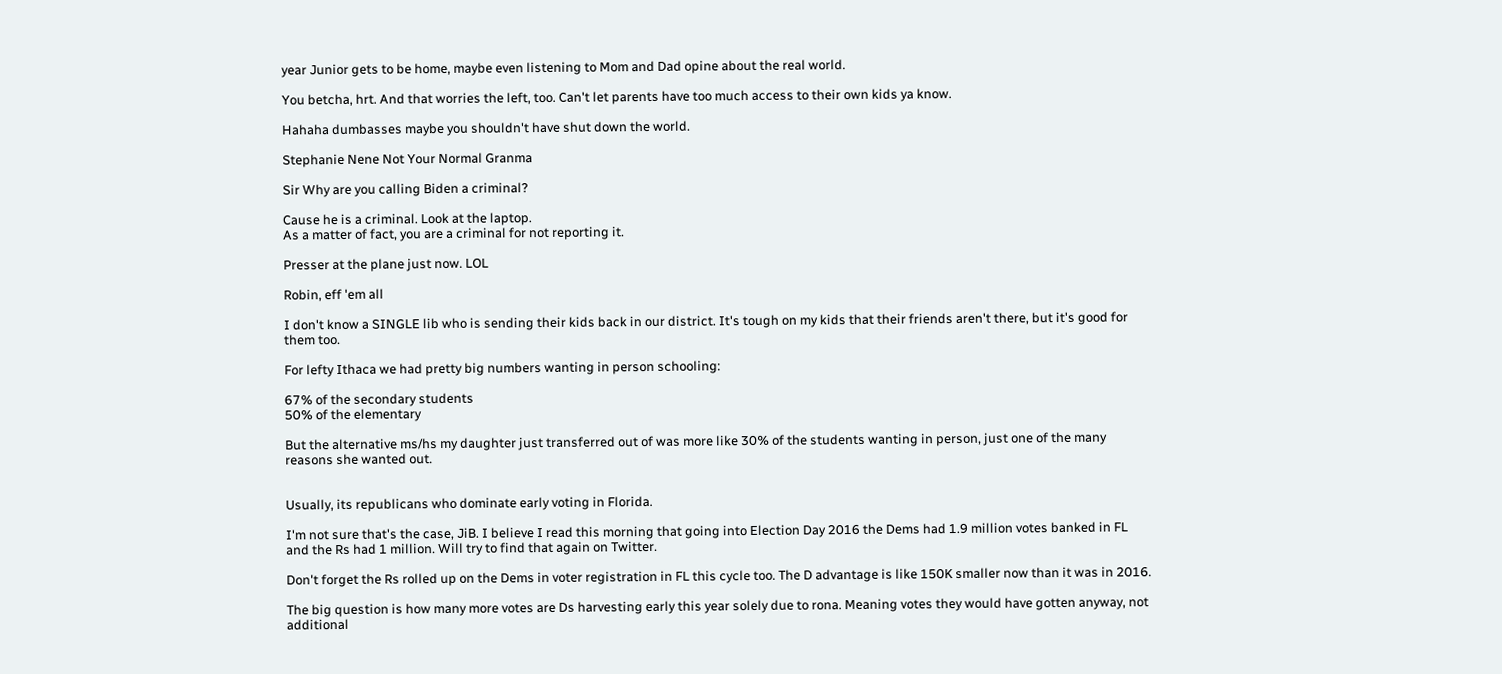year Junior gets to be home, maybe even listening to Mom and Dad opine about the real world.

You betcha, hrt. And that worries the left, too. Can't let parents have too much access to their own kids ya know.

Hahaha dumbasses maybe you shouldn't have shut down the world.

Stephanie Nene Not Your Normal Granma

Sir Why are you calling Biden a criminal?

Cause he is a criminal. Look at the laptop.
As a matter of fact, you are a criminal for not reporting it.

Presser at the plane just now. LOL

Robin, eff 'em all

I don't know a SINGLE lib who is sending their kids back in our district. It's tough on my kids that their friends aren't there, but it's good for them too.

For lefty Ithaca we had pretty big numbers wanting in person schooling:

67% of the secondary students
50% of the elementary

But the alternative ms/hs my daughter just transferred out of was more like 30% of the students wanting in person, just one of the many reasons she wanted out.


Usually, its republicans who dominate early voting in Florida.

I'm not sure that's the case, JiB. I believe I read this morning that going into Election Day 2016 the Dems had 1.9 million votes banked in FL and the Rs had 1 million. Will try to find that again on Twitter.

Don't forget the Rs rolled up on the Dems in voter registration in FL this cycle too. The D advantage is like 150K smaller now than it was in 2016.

The big question is how many more votes are Ds harvesting early this year solely due to rona. Meaning votes they would have gotten anyway, not additional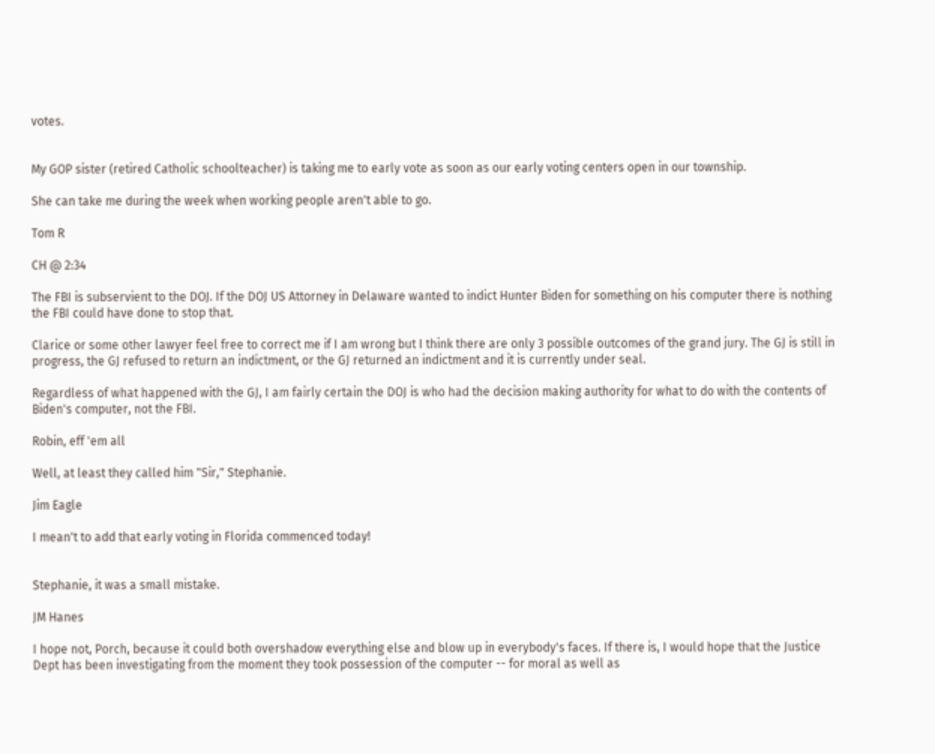votes.


My GOP sister (retired Catholic schoolteacher) is taking me to early vote as soon as our early voting centers open in our township.

She can take me during the week when working people aren't able to go.

Tom R

CH @ 2:34

The FBI is subservient to the DOJ. If the DOJ US Attorney in Delaware wanted to indict Hunter Biden for something on his computer there is nothing the FBI could have done to stop that.

Clarice or some other lawyer feel free to correct me if I am wrong but I think there are only 3 possible outcomes of the grand jury. The GJ is still in progress, the GJ refused to return an indictment, or the GJ returned an indictment and it is currently under seal.

Regardless of what happened with the GJ, I am fairly certain the DOJ is who had the decision making authority for what to do with the contents of Biden's computer, not the FBI.

Robin, eff 'em all

Well, at least they called him "Sir," Stephanie.

Jim Eagle

I mean't to add that early voting in Florida commenced today!


Stephanie, it was a small mistake.

JM Hanes

I hope not, Porch, because it could both overshadow everything else and blow up in everybody's faces. If there is, I would hope that the Justice Dept has been investigating from the moment they took possession of the computer -- for moral as well as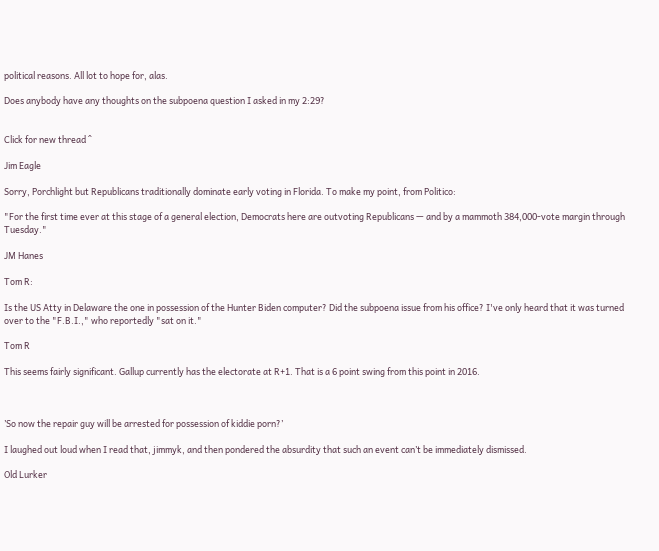political reasons. All lot to hope for, alas.

Does anybody have any thoughts on the subpoena question I asked in my 2:29?


Click for new thread ^

Jim Eagle

Sorry, Porchlight but Republicans traditionally dominate early voting in Florida. To make my point, from Politico:

"For the first time ever at this stage of a general election, Democrats here are outvoting Republicans — and by a mammoth 384,000-vote margin through Tuesday."

JM Hanes

Tom R:

Is the US Atty in Delaware the one in possession of the Hunter Biden computer? Did the subpoena issue from his office? I've only heard that it was turned over to the "F.B.I.," who reportedly "sat on it."

Tom R

This seems fairly significant. Gallup currently has the electorate at R+1. That is a 6 point swing from this point in 2016.



’So now the repair guy will be arrested for possession of kiddie porn?’

I laughed out loud when I read that, jimmyk, and then pondered the absurdity that such an event can’t be immediately dismissed.

Old Lurker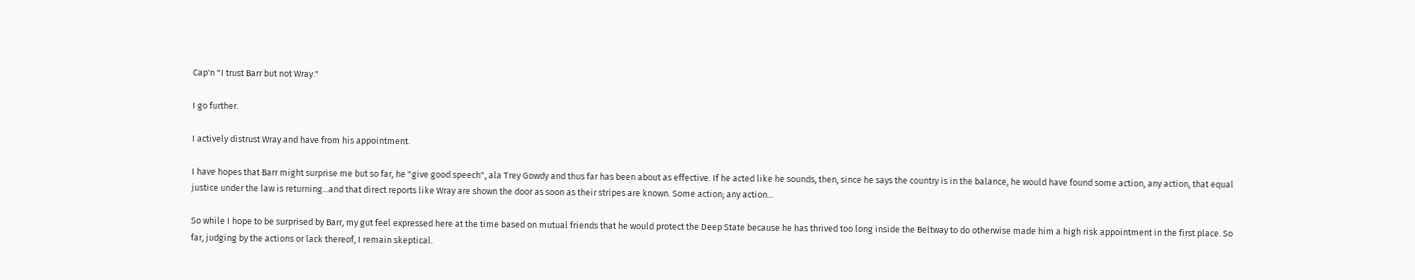Cap'n "I trust Barr but not Wray."

I go further.

I actively distrust Wray and have from his appointment.

I have hopes that Barr might surprise me but so far, he "give good speech", ala Trey Gowdy and thus far has been about as effective. If he acted like he sounds, then, since he says the country is in the balance, he would have found some action, any action, that equal justice under the law is returning...and that direct reports like Wray are shown the door as soon as their stripes are known. Some action; any action...

So while I hope to be surprised by Barr, my gut feel expressed here at the time based on mutual friends that he would protect the Deep State because he has thrived too long inside the Beltway to do otherwise made him a high risk appointment in the first place. So far, judging by the actions or lack thereof, I remain skeptical.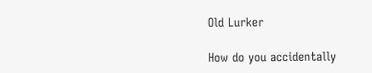Old Lurker

How do you accidentally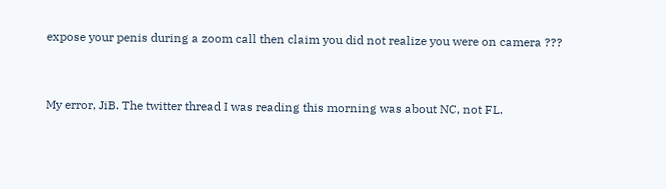expose your penis during a zoom call then claim you did not realize you were on camera ???


My error, JiB. The twitter thread I was reading this morning was about NC, not FL.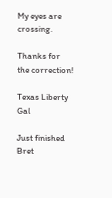My eyes are crossing.

Thanks for the correction!

Texas Liberty Gal

Just finished Bret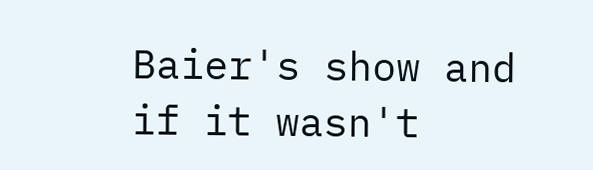Baier's show and if it wasn't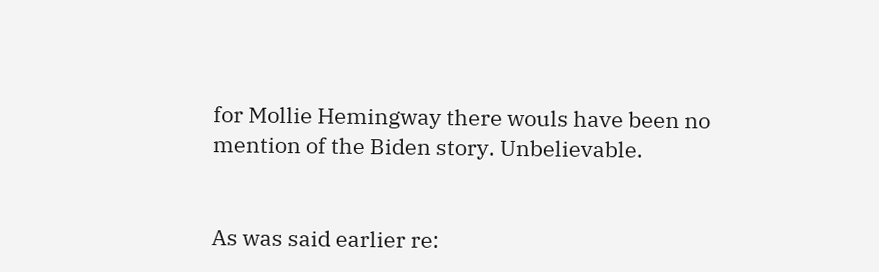for Mollie Hemingway there wouls have been no mention of the Biden story. Unbelievable.


As was said earlier re: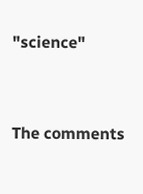"science"


The comments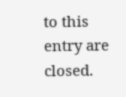to this entry are closed.